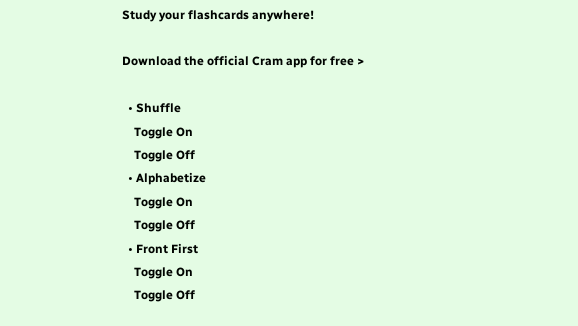Study your flashcards anywhere!

Download the official Cram app for free >

  • Shuffle
    Toggle On
    Toggle Off
  • Alphabetize
    Toggle On
    Toggle Off
  • Front First
    Toggle On
    Toggle Off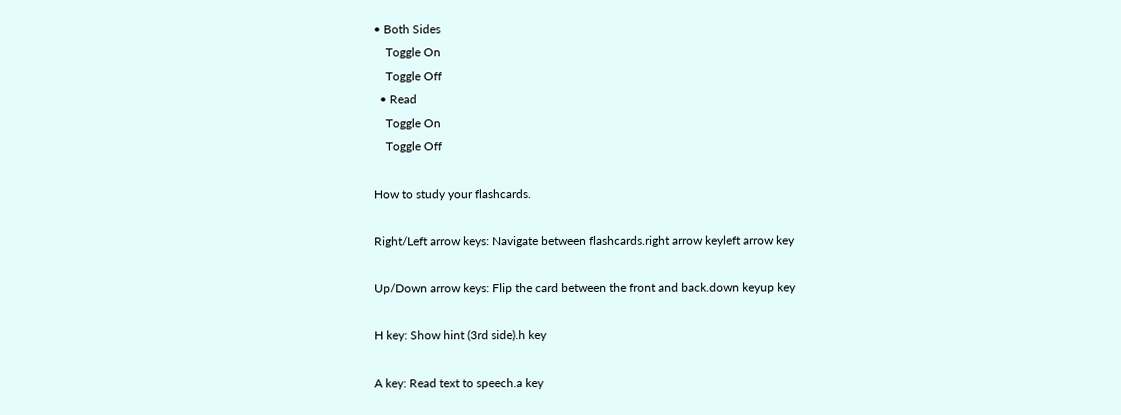• Both Sides
    Toggle On
    Toggle Off
  • Read
    Toggle On
    Toggle Off

How to study your flashcards.

Right/Left arrow keys: Navigate between flashcards.right arrow keyleft arrow key

Up/Down arrow keys: Flip the card between the front and back.down keyup key

H key: Show hint (3rd side).h key

A key: Read text to speech.a key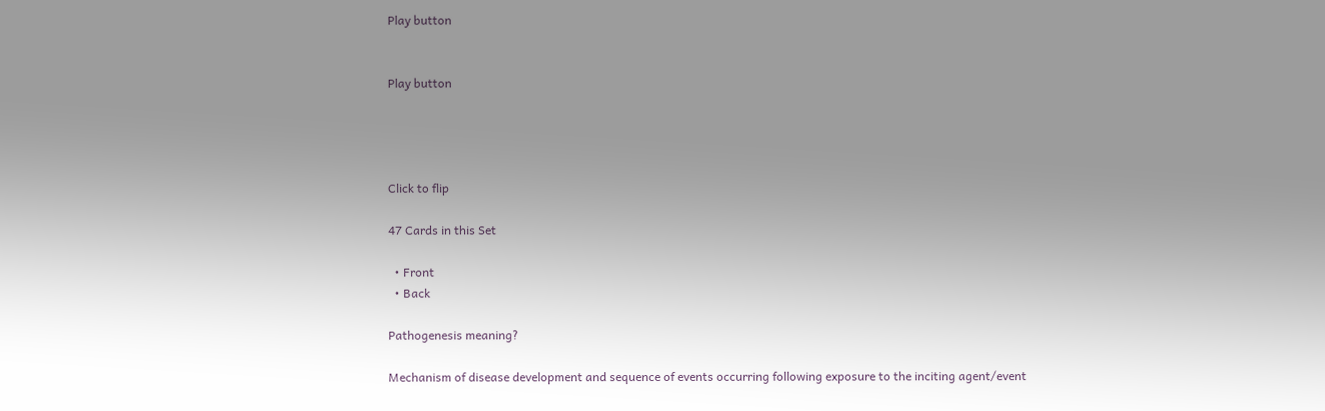Play button


Play button




Click to flip

47 Cards in this Set

  • Front
  • Back

Pathogenesis meaning?

Mechanism of disease development and sequence of events occurring following exposure to the inciting agent/event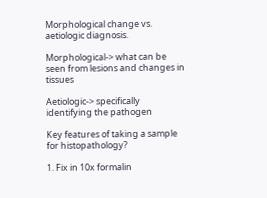Morphological change vs. aetiologic diagnosis.

Morphological-> what can be seen from lesions and changes in tissues

Aetiologic-> specifically identifying the pathogen

Key features of taking a sample for histopathology?

1. Fix in 10x formalin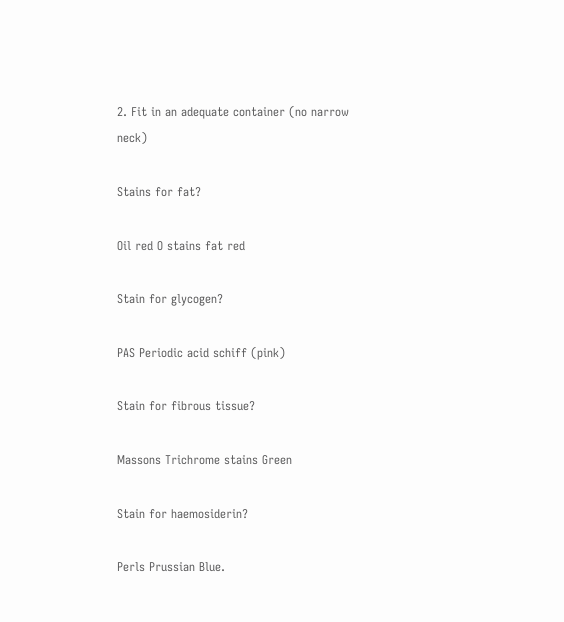2. Fit in an adequate container (no narrow neck)

Stains for fat?

Oil red O stains fat red

Stain for glycogen?

PAS Periodic acid schiff (pink)

Stain for fibrous tissue?

Massons Trichrome stains Green

Stain for haemosiderin?

Perls Prussian Blue.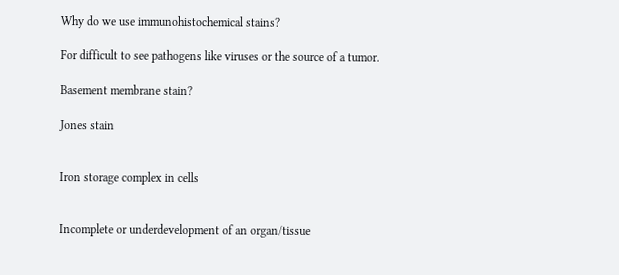Why do we use immunohistochemical stains?

For difficult to see pathogens like viruses or the source of a tumor.

Basement membrane stain?

Jones stain


Iron storage complex in cells


Incomplete or underdevelopment of an organ/tissue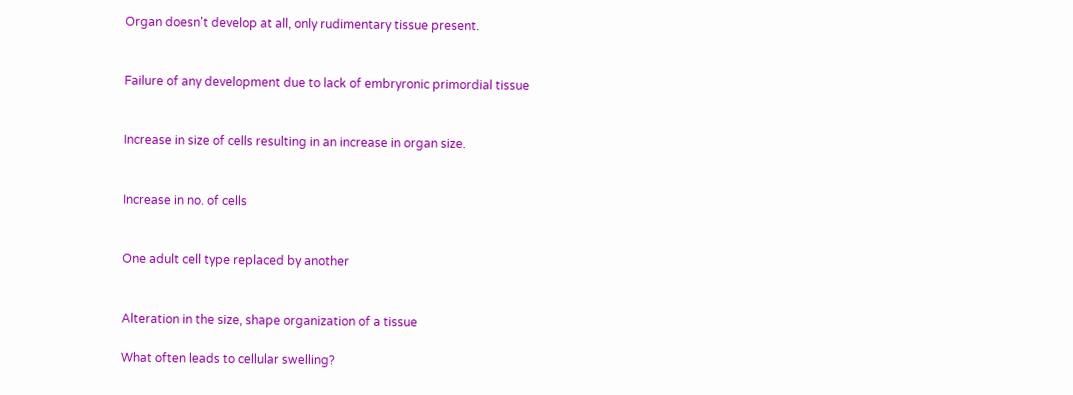Organ doesn't develop at all, only rudimentary tissue present.


Failure of any development due to lack of embryronic primordial tissue


Increase in size of cells resulting in an increase in organ size.


Increase in no. of cells


One adult cell type replaced by another


Alteration in the size, shape organization of a tissue

What often leads to cellular swelling?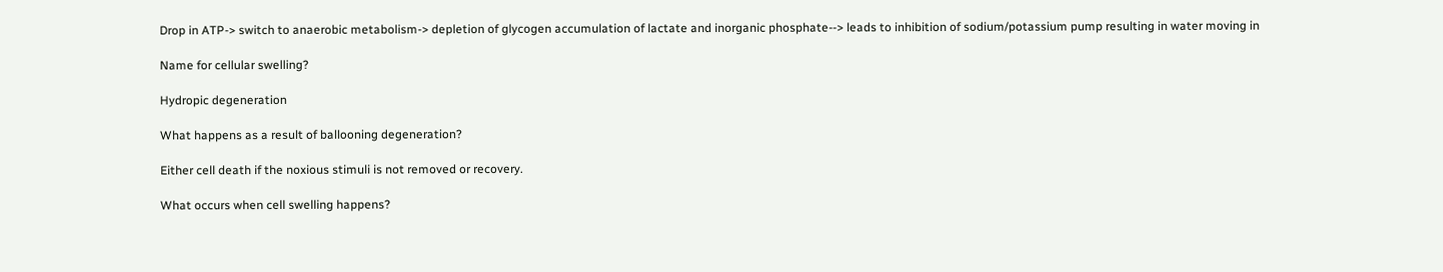Drop in ATP-> switch to anaerobic metabolism-> depletion of glycogen accumulation of lactate and inorganic phosphate--> leads to inhibition of sodium/potassium pump resulting in water moving in

Name for cellular swelling?

Hydropic degeneration

What happens as a result of ballooning degeneration?

Either cell death if the noxious stimuli is not removed or recovery.

What occurs when cell swelling happens?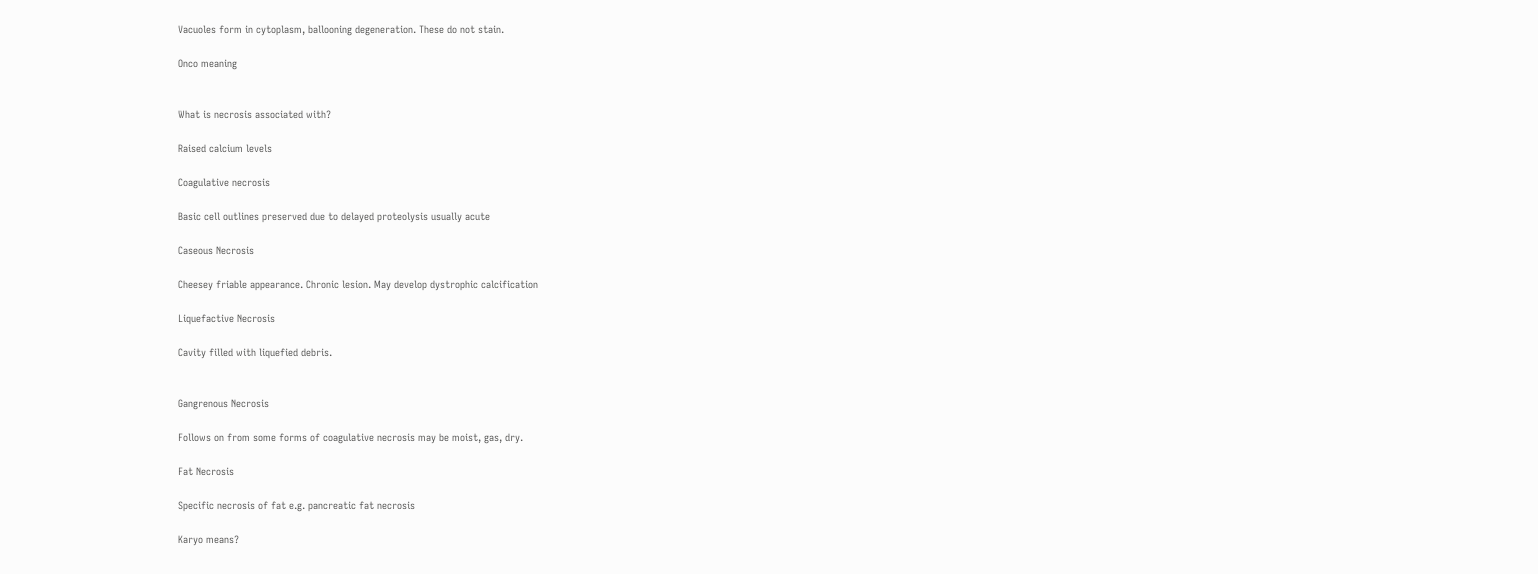Vacuoles form in cytoplasm, ballooning degeneration. These do not stain.

Onco meaning


What is necrosis associated with?

Raised calcium levels

Coagulative necrosis

Basic cell outlines preserved due to delayed proteolysis usually acute

Caseous Necrosis

Cheesey friable appearance. Chronic lesion. May develop dystrophic calcification

Liquefactive Necrosis

Cavity filled with liquefied debris.


Gangrenous Necrosis

Follows on from some forms of coagulative necrosis may be moist, gas, dry.

Fat Necrosis

Specific necrosis of fat e.g. pancreatic fat necrosis

Karyo means?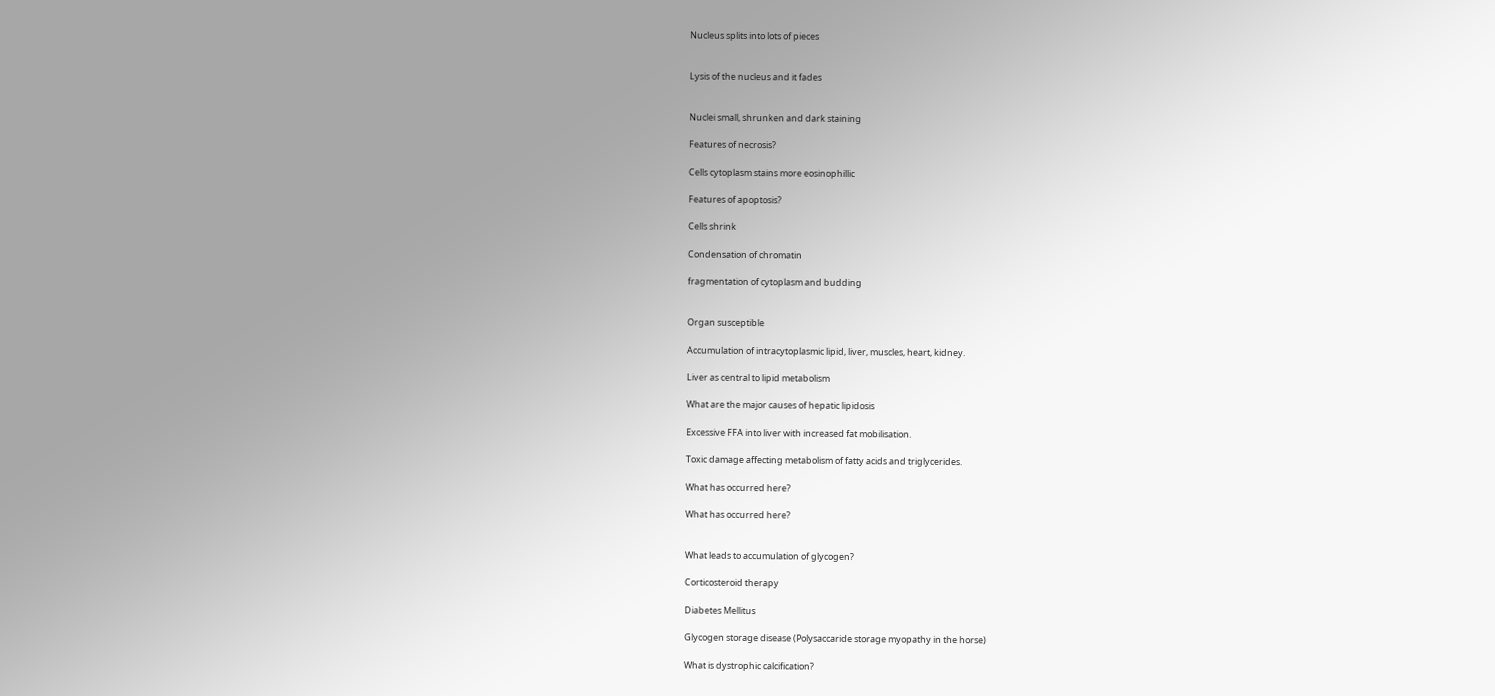Nucleus splits into lots of pieces


Lysis of the nucleus and it fades


Nuclei small, shrunken and dark staining

Features of necrosis?

Cells cytoplasm stains more eosinophillic

Features of apoptosis?

Cells shrink

Condensation of chromatin

fragmentation of cytoplasm and budding


Organ susceptible

Accumulation of intracytoplasmic lipid, liver, muscles, heart, kidney.

Liver as central to lipid metabolism

What are the major causes of hepatic lipidosis

Excessive FFA into liver with increased fat mobilisation.

Toxic damage affecting metabolism of fatty acids and triglycerides.

What has occurred here?

What has occurred here?


What leads to accumulation of glycogen?

Corticosteroid therapy

Diabetes Mellitus

Glycogen storage disease (Polysaccaride storage myopathy in the horse)

What is dystrophic calcification?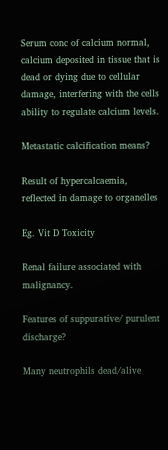Serum conc of calcium normal, calcium deposited in tissue that is dead or dying due to cellular damage, interfering with the cells ability to regulate calcium levels.

Metastatic calcification means?

Result of hypercalcaemia, reflected in damage to organelles

Eg. Vit D Toxicity

Renal failure associated with malignancy.

Features of suppurative/ purulent discharge?

Many neutrophils dead/alive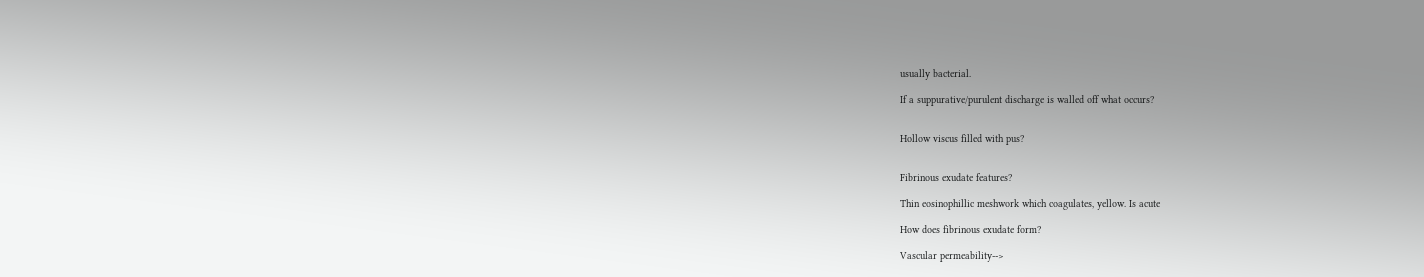usually bacterial.

If a suppurative/purulent discharge is walled off what occurs?


Hollow viscus filled with pus?


Fibrinous exudate features?

Thin eosinophillic meshwork which coagulates, yellow. Is acute

How does fibrinous exudate form?

Vascular permeability-->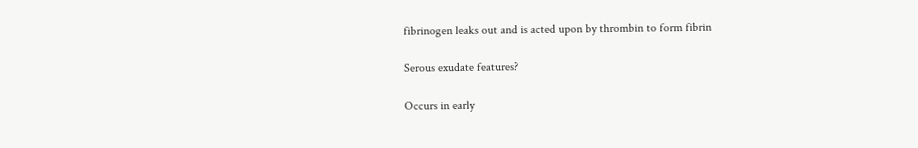fibrinogen leaks out and is acted upon by thrombin to form fibrin

Serous exudate features?

Occurs in early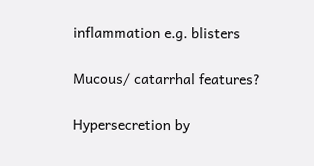inflammation e.g. blisters

Mucous/ catarrhal features?

Hypersecretion by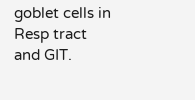goblet cells in Resp tract and GIT.